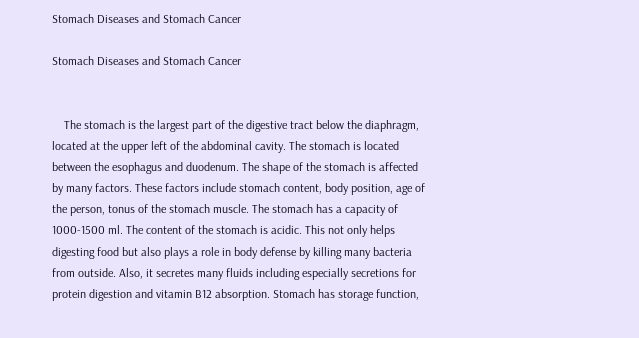Stomach Diseases and Stomach Cancer

Stomach Diseases and Stomach Cancer


    The stomach is the largest part of the digestive tract below the diaphragm, located at the upper left of the abdominal cavity. The stomach is located between the esophagus and duodenum. The shape of the stomach is affected by many factors. These factors include stomach content, body position, age of the person, tonus of the stomach muscle. The stomach has a capacity of 1000-1500 ml. The content of the stomach is acidic. This not only helps digesting food but also plays a role in body defense by killing many bacteria from outside. Also, it secretes many fluids including especially secretions for protein digestion and vitamin B12 absorption. Stomach has storage function,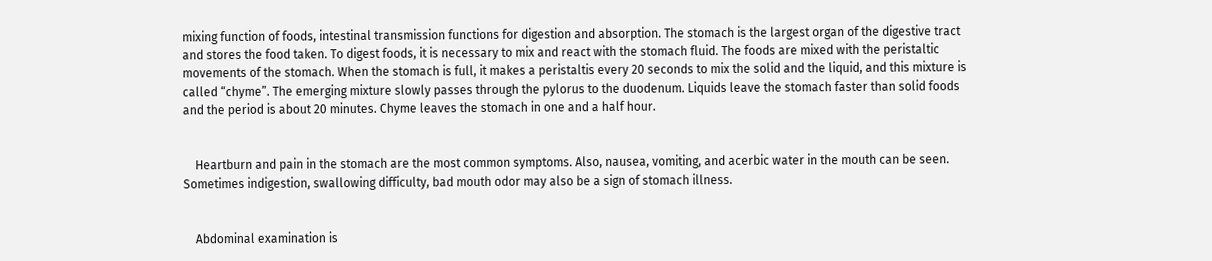mixing function of foods, intestinal transmission functions for digestion and absorption. The stomach is the largest organ of the digestive tract and stores the food taken. To digest foods, it is necessary to mix and react with the stomach fluid. The foods are mixed with the peristaltic movements of the stomach. When the stomach is full, it makes a peristaltis every 20 seconds to mix the solid and the liquid, and this mixture is called “chyme”. The emerging mixture slowly passes through the pylorus to the duodenum. Liquids leave the stomach faster than solid foods and the period is about 20 minutes. Chyme leaves the stomach in one and a half hour.


    Heartburn and pain in the stomach are the most common symptoms. Also, nausea, vomiting, and acerbic water in the mouth can be seen. Sometimes indigestion, swallowing difficulty, bad mouth odor may also be a sign of stomach illness.


    Abdominal examination is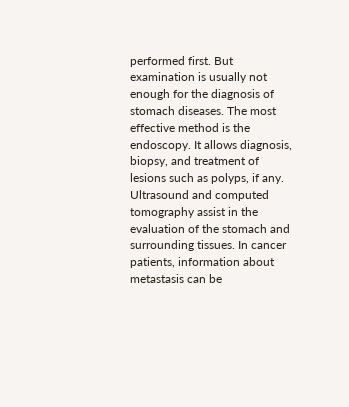performed first. But examination is usually not enough for the diagnosis of stomach diseases. The most effective method is the endoscopy. It allows diagnosis, biopsy, and treatment of lesions such as polyps, if any. Ultrasound and computed tomography assist in the evaluation of the stomach and surrounding tissues. In cancer patients, information about metastasis can be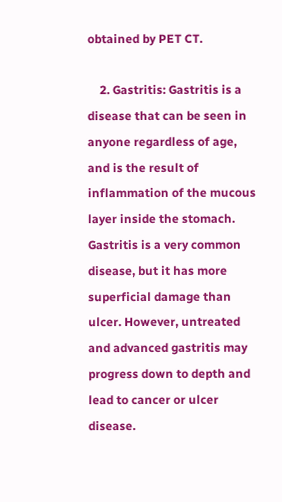obtained by PET CT.

    2. Gastritis: Gastritis is a disease that can be seen in anyone regardless of age, and is the result of inflammation of the mucous layer inside the stomach. Gastritis is a very common disease, but it has more superficial damage than ulcer. However, untreated and advanced gastritis may progress down to depth and lead to cancer or ulcer disease.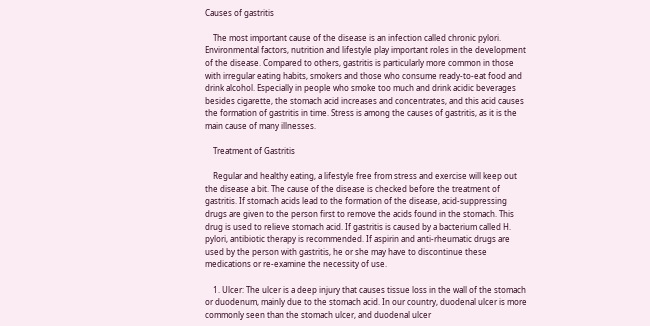Causes of gastritis

    The most important cause of the disease is an infection called chronic pylori. Environmental factors, nutrition and lifestyle play important roles in the development of the disease. Compared to others, gastritis is particularly more common in those with irregular eating habits, smokers and those who consume ready-to-eat food and drink alcohol. Especially in people who smoke too much and drink acidic beverages besides cigarette, the stomach acid increases and concentrates, and this acid causes the formation of gastritis in time. Stress is among the causes of gastritis, as it is the main cause of many illnesses.

    Treatment of Gastritis

    Regular and healthy eating, a lifestyle free from stress and exercise will keep out the disease a bit. The cause of the disease is checked before the treatment of gastritis. If stomach acids lead to the formation of the disease, acid-suppressing drugs are given to the person first to remove the acids found in the stomach. This drug is used to relieve stomach acid. If gastritis is caused by a bacterium called H. pylori, antibiotic therapy is recommended. If aspirin and anti-rheumatic drugs are used by the person with gastritis, he or she may have to discontinue these medications or re-examine the necessity of use.

    1. Ulcer: The ulcer is a deep injury that causes tissue loss in the wall of the stomach or duodenum, mainly due to the stomach acid. In our country, duodenal ulcer is more commonly seen than the stomach ulcer, and duodenal ulcer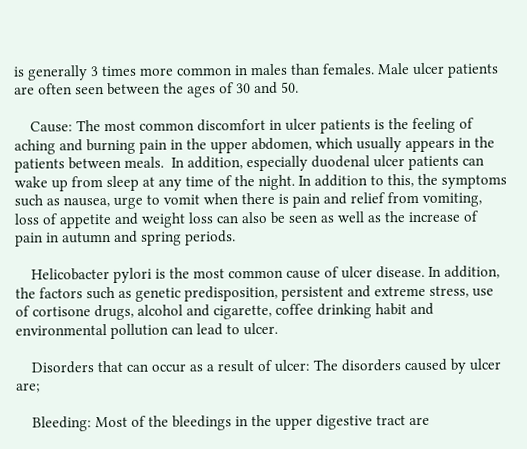is generally 3 times more common in males than females. Male ulcer patients are often seen between the ages of 30 and 50.

    Cause: The most common discomfort in ulcer patients is the feeling of aching and burning pain in the upper abdomen, which usually appears in the patients between meals.  In addition, especially duodenal ulcer patients can wake up from sleep at any time of the night. In addition to this, the symptoms such as nausea, urge to vomit when there is pain and relief from vomiting, loss of appetite and weight loss can also be seen as well as the increase of pain in autumn and spring periods.

    Helicobacter pylori is the most common cause of ulcer disease. In addition, the factors such as genetic predisposition, persistent and extreme stress, use of cortisone drugs, alcohol and cigarette, coffee drinking habit and environmental pollution can lead to ulcer.

    Disorders that can occur as a result of ulcer: The disorders caused by ulcer are;

    Bleeding: Most of the bleedings in the upper digestive tract are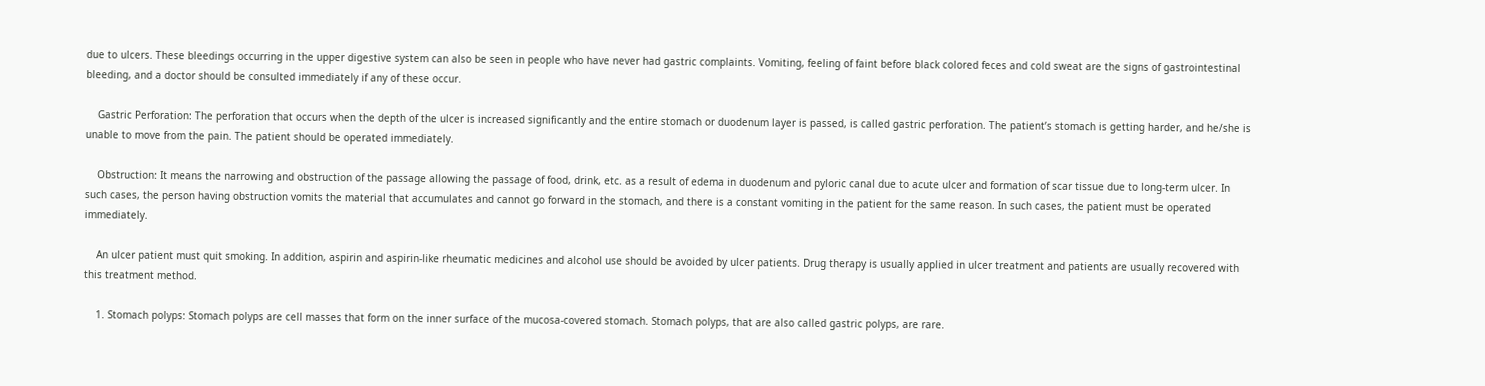due to ulcers. These bleedings occurring in the upper digestive system can also be seen in people who have never had gastric complaints. Vomiting, feeling of faint before black colored feces and cold sweat are the signs of gastrointestinal bleeding, and a doctor should be consulted immediately if any of these occur.

    Gastric Perforation: The perforation that occurs when the depth of the ulcer is increased significantly and the entire stomach or duodenum layer is passed, is called gastric perforation. The patient’s stomach is getting harder, and he/she is unable to move from the pain. The patient should be operated immediately.

    Obstruction: It means the narrowing and obstruction of the passage allowing the passage of food, drink, etc. as a result of edema in duodenum and pyloric canal due to acute ulcer and formation of scar tissue due to long-term ulcer. In such cases, the person having obstruction vomits the material that accumulates and cannot go forward in the stomach, and there is a constant vomiting in the patient for the same reason. In such cases, the patient must be operated immediately.

    An ulcer patient must quit smoking. In addition, aspirin and aspirin-like rheumatic medicines and alcohol use should be avoided by ulcer patients. Drug therapy is usually applied in ulcer treatment and patients are usually recovered with this treatment method.

    1. Stomach polyps: Stomach polyps are cell masses that form on the inner surface of the mucosa-covered stomach. Stomach polyps, that are also called gastric polyps, are rare.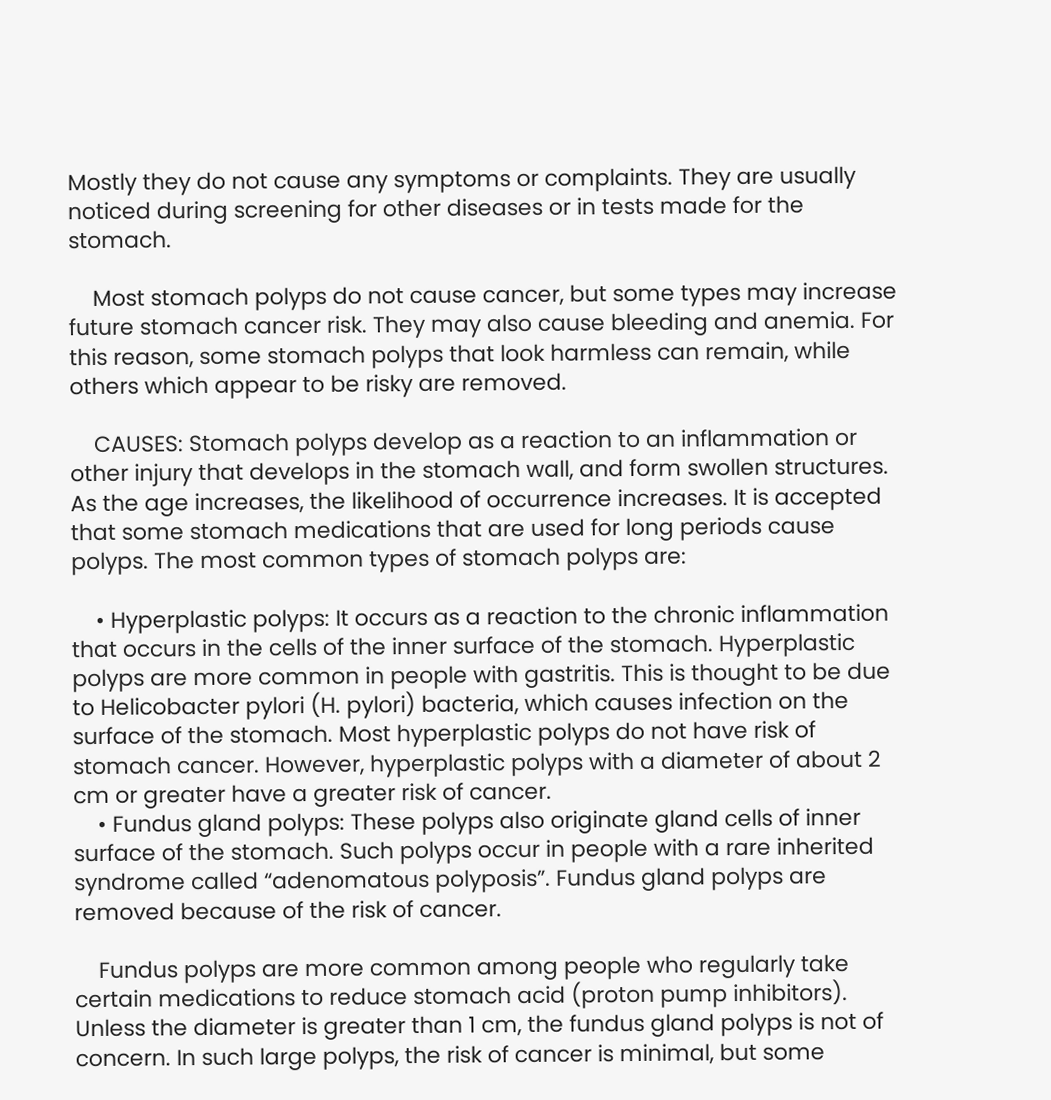Mostly they do not cause any symptoms or complaints. They are usually noticed during screening for other diseases or in tests made for the stomach.

    Most stomach polyps do not cause cancer, but some types may increase future stomach cancer risk. They may also cause bleeding and anemia. For this reason, some stomach polyps that look harmless can remain, while others which appear to be risky are removed.

    CAUSES: Stomach polyps develop as a reaction to an inflammation or other injury that develops in the stomach wall, and form swollen structures. As the age increases, the likelihood of occurrence increases. It is accepted that some stomach medications that are used for long periods cause polyps. The most common types of stomach polyps are:

    • Hyperplastic polyps: It occurs as a reaction to the chronic inflammation that occurs in the cells of the inner surface of the stomach. Hyperplastic polyps are more common in people with gastritis. This is thought to be due to Helicobacter pylori (H. pylori) bacteria, which causes infection on the surface of the stomach. Most hyperplastic polyps do not have risk of stomach cancer. However, hyperplastic polyps with a diameter of about 2 cm or greater have a greater risk of cancer.
    • Fundus gland polyps: These polyps also originate gland cells of inner surface of the stomach. Such polyps occur in people with a rare inherited syndrome called “adenomatous polyposis”. Fundus gland polyps are removed because of the risk of cancer.

    Fundus polyps are more common among people who regularly take certain medications to reduce stomach acid (proton pump inhibitors). Unless the diameter is greater than 1 cm, the fundus gland polyps is not of concern. In such large polyps, the risk of cancer is minimal, but some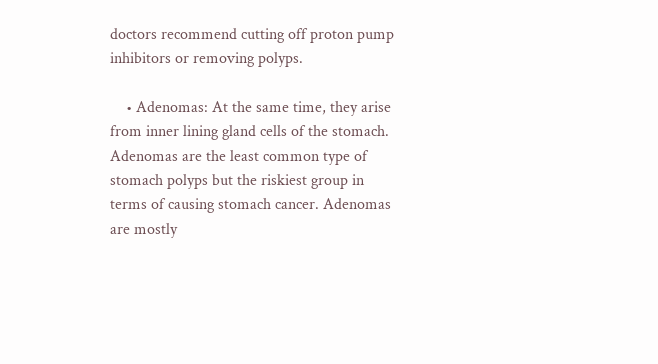doctors recommend cutting off proton pump inhibitors or removing polyps.

    • Adenomas: At the same time, they arise from inner lining gland cells of the stomach. Adenomas are the least common type of stomach polyps but the riskiest group in terms of causing stomach cancer. Adenomas are mostly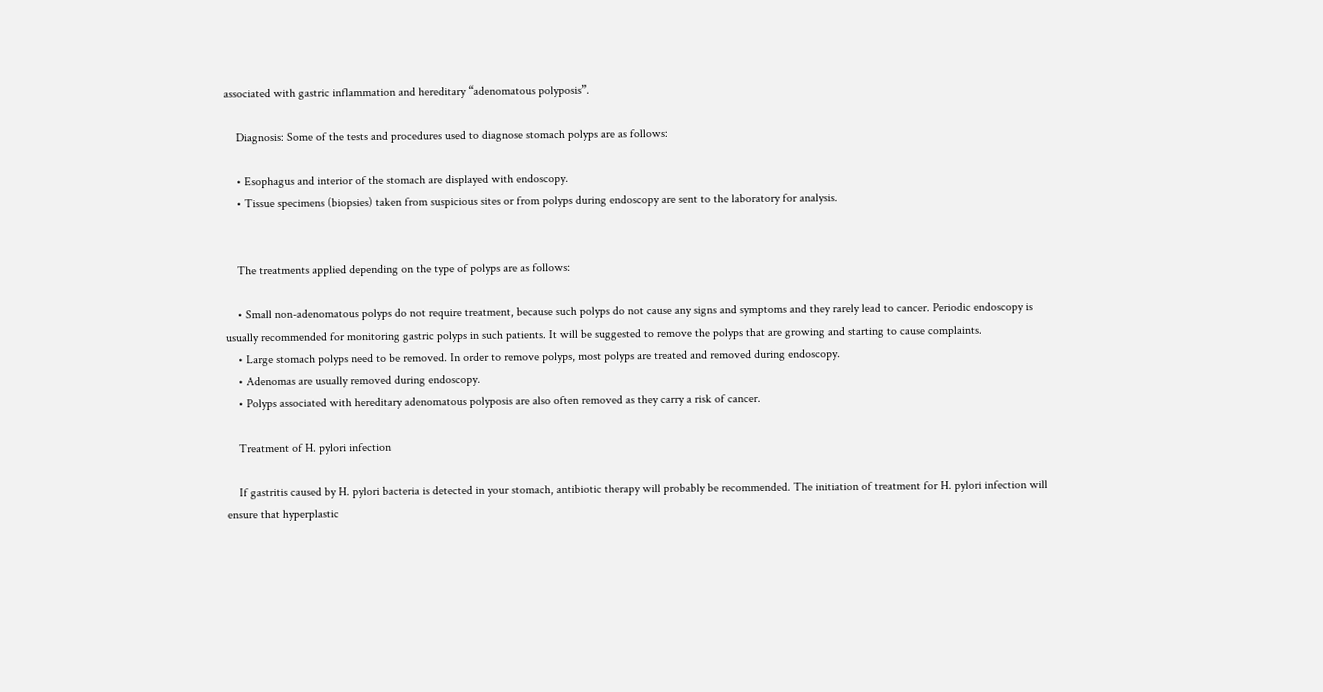associated with gastric inflammation and hereditary “adenomatous polyposis”.

    Diagnosis: Some of the tests and procedures used to diagnose stomach polyps are as follows:

    • Esophagus and interior of the stomach are displayed with endoscopy.
    • Tissue specimens (biopsies) taken from suspicious sites or from polyps during endoscopy are sent to the laboratory for analysis.


    The treatments applied depending on the type of polyps are as follows:

    • Small non-adenomatous polyps do not require treatment, because such polyps do not cause any signs and symptoms and they rarely lead to cancer. Periodic endoscopy is usually recommended for monitoring gastric polyps in such patients. It will be suggested to remove the polyps that are growing and starting to cause complaints.
    • Large stomach polyps need to be removed. In order to remove polyps, most polyps are treated and removed during endoscopy.
    • Adenomas are usually removed during endoscopy.
    • Polyps associated with hereditary adenomatous polyposis are also often removed as they carry a risk of cancer.

    Treatment of H. pylori infection

    If gastritis caused by H. pylori bacteria is detected in your stomach, antibiotic therapy will probably be recommended. The initiation of treatment for H. pylori infection will ensure that hyperplastic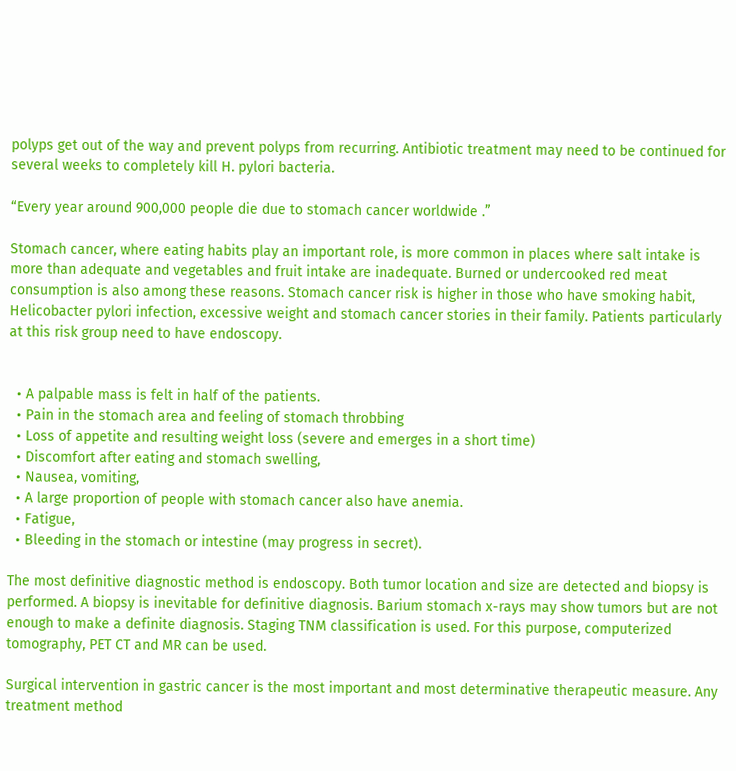polyps get out of the way and prevent polyps from recurring. Antibiotic treatment may need to be continued for several weeks to completely kill H. pylori bacteria.

“Every year around 900,000 people die due to stomach cancer worldwide .”

Stomach cancer, where eating habits play an important role, is more common in places where salt intake is more than adequate and vegetables and fruit intake are inadequate. Burned or undercooked red meat consumption is also among these reasons. Stomach cancer risk is higher in those who have smoking habit, Helicobacter pylori infection, excessive weight and stomach cancer stories in their family. Patients particularly at this risk group need to have endoscopy.


  • A palpable mass is felt in half of the patients.
  • Pain in the stomach area and feeling of stomach throbbing
  • Loss of appetite and resulting weight loss (severe and emerges in a short time)
  • Discomfort after eating and stomach swelling,
  • Nausea, vomiting,
  • A large proportion of people with stomach cancer also have anemia.
  • Fatigue,
  • Bleeding in the stomach or intestine (may progress in secret).

The most definitive diagnostic method is endoscopy. Both tumor location and size are detected and biopsy is performed. A biopsy is inevitable for definitive diagnosis. Barium stomach x-rays may show tumors but are not enough to make a definite diagnosis. Staging TNM classification is used. For this purpose, computerized tomography, PET CT and MR can be used.

Surgical intervention in gastric cancer is the most important and most determinative therapeutic measure. Any treatment method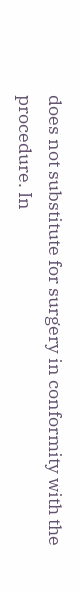does not substitute for surgery in conformity with the procedure. In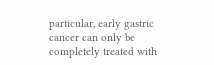particular, early gastric cancer can only be completely treated with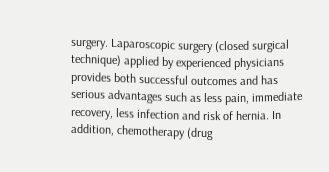surgery. Laparoscopic surgery (closed surgical technique) applied by experienced physicians provides both successful outcomes and has serious advantages such as less pain, immediate recovery, less infection and risk of hernia. In addition, chemotherapy (drug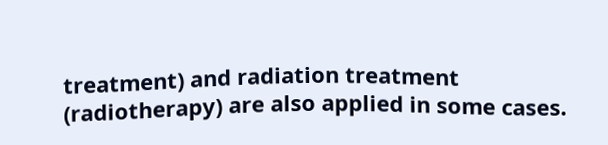treatment) and radiation treatment (radiotherapy) are also applied in some cases.